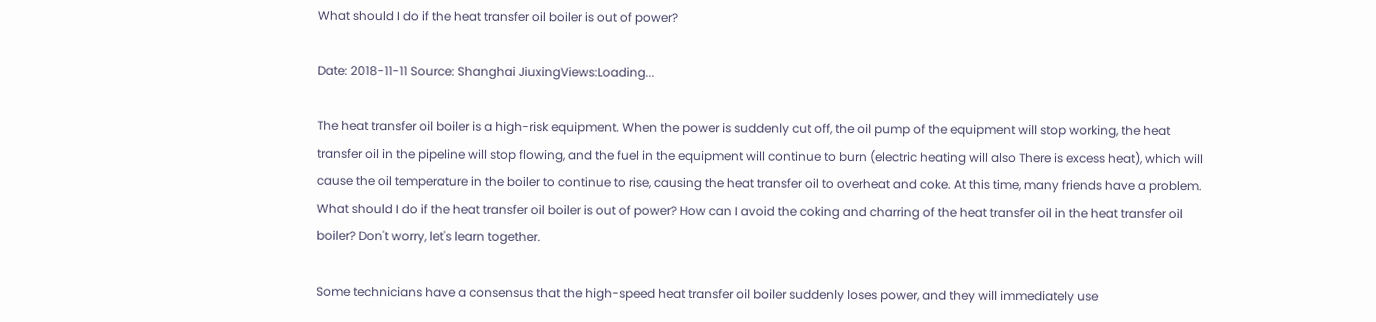What should I do if the heat transfer oil boiler is out of power?

Date: 2018-11-11 Source: Shanghai JiuxingViews:Loading...

The heat transfer oil boiler is a high-risk equipment. When the power is suddenly cut off, the oil pump of the equipment will stop working, the heat transfer oil in the pipeline will stop flowing, and the fuel in the equipment will continue to burn (electric heating will also There is excess heat), which will cause the oil temperature in the boiler to continue to rise, causing the heat transfer oil to overheat and coke. At this time, many friends have a problem. What should I do if the heat transfer oil boiler is out of power? How can I avoid the coking and charring of the heat transfer oil in the heat transfer oil boiler? Don't worry, let's learn together.

Some technicians have a consensus that the high-speed heat transfer oil boiler suddenly loses power, and they will immediately use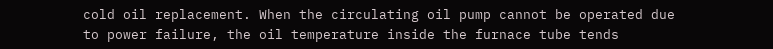cold oil replacement. When the circulating oil pump cannot be operated due to power failure, the oil temperature inside the furnace tube tends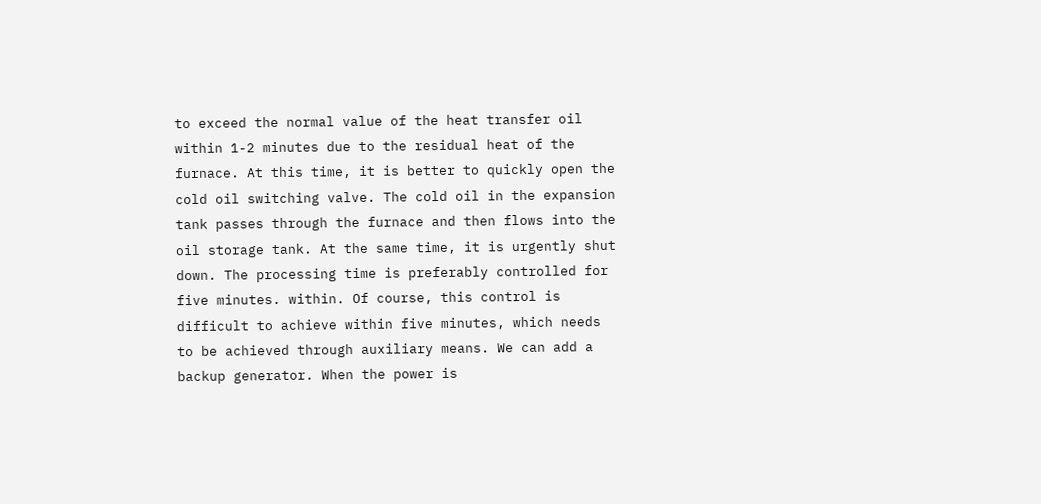to exceed the normal value of the heat transfer oil within 1-2 minutes due to the residual heat of the furnace. At this time, it is better to quickly open the cold oil switching valve. The cold oil in the expansion tank passes through the furnace and then flows into the oil storage tank. At the same time, it is urgently shut down. The processing time is preferably controlled for five minutes. within. Of course, this control is difficult to achieve within five minutes, which needs to be achieved through auxiliary means. We can add a backup generator. When the power is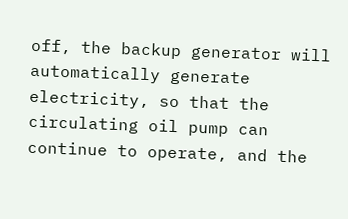off, the backup generator will automatically generate electricity, so that the circulating oil pump can continue to operate, and the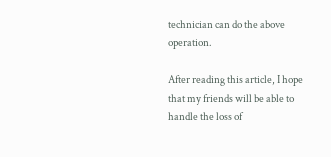technician can do the above operation.

After reading this article, I hope that my friends will be able to handle the loss of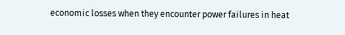economic losses when they encounter power failures in heat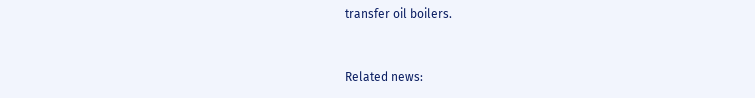transfer oil boilers.


Related news: